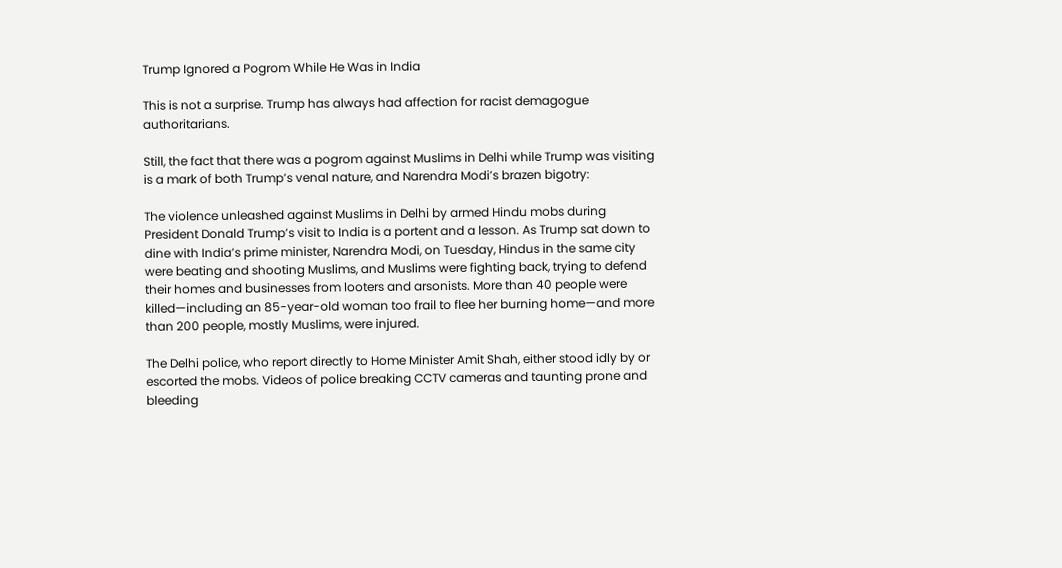Trump Ignored a Pogrom While He Was in India

This is not a surprise. Trump has always had affection for racist demagogue authoritarians.

Still, the fact that there was a pogrom against Muslims in Delhi while Trump was visiting is a mark of both Trump’s venal nature, and Narendra Modi’s brazen bigotry:

The violence unleashed against Muslims in Delhi by armed Hindu mobs during President Donald Trump’s visit to India is a portent and a lesson. As Trump sat down to dine with India’s prime minister, Narendra Modi, on Tuesday, Hindus in the same city were beating and shooting Muslims, and Muslims were fighting back, trying to defend their homes and businesses from looters and arsonists. More than 40 people were killed—including an 85-year-old woman too frail to flee her burning home—and more than 200 people, mostly Muslims, were injured.

The Delhi police, who report directly to Home Minister Amit Shah, either stood idly by or escorted the mobs. Videos of police breaking CCTV cameras and taunting prone and bleeding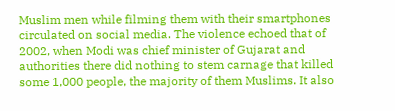Muslim men while filming them with their smartphones circulated on social media. The violence echoed that of 2002, when Modi was chief minister of Gujarat and authorities there did nothing to stem carnage that killed some 1,000 people, the majority of them Muslims. It also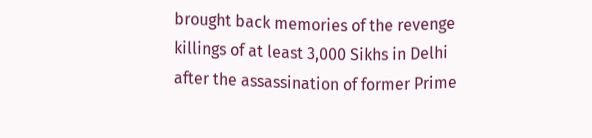brought back memories of the revenge killings of at least 3,000 Sikhs in Delhi after the assassination of former Prime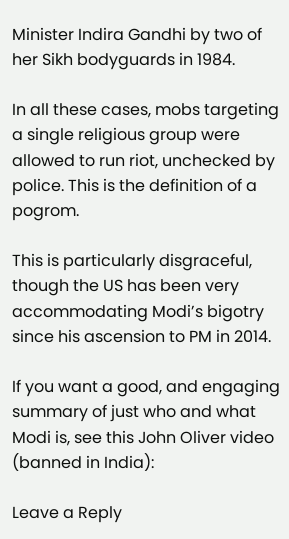Minister Indira Gandhi by two of her Sikh bodyguards in 1984.

In all these cases, mobs targeting a single religious group were allowed to run riot, unchecked by police. This is the definition of a pogrom.

This is particularly disgraceful, though the US has been very accommodating Modi’s bigotry since his ascension to PM in 2014.

If you want a good, and engaging summary of just who and what Modi is, see this John Oliver video (banned in India):

Leave a Reply